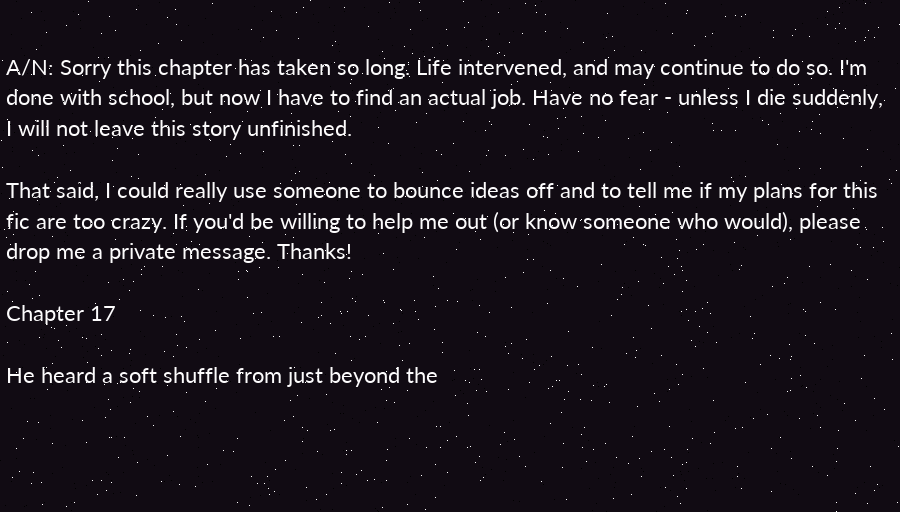A/N: Sorry this chapter has taken so long. Life intervened, and may continue to do so. I'm done with school, but now I have to find an actual job. Have no fear - unless I die suddenly, I will not leave this story unfinished.

That said, I could really use someone to bounce ideas off and to tell me if my plans for this fic are too crazy. If you'd be willing to help me out (or know someone who would), please drop me a private message. Thanks!

Chapter 17

He heard a soft shuffle from just beyond the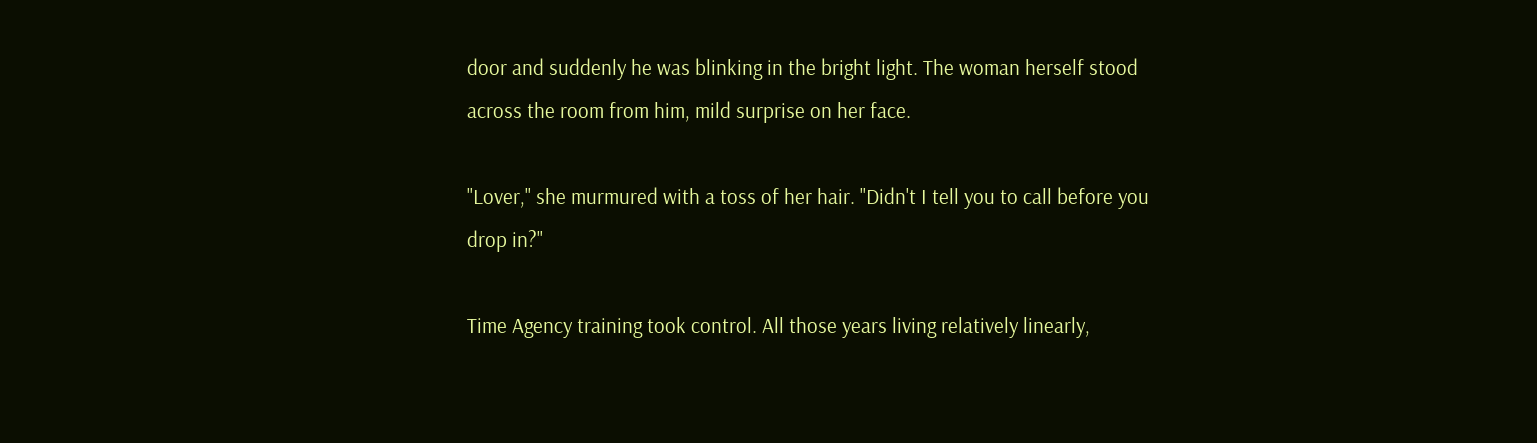door and suddenly he was blinking in the bright light. The woman herself stood across the room from him, mild surprise on her face.

"Lover," she murmured with a toss of her hair. "Didn't I tell you to call before you drop in?"

Time Agency training took control. All those years living relatively linearly,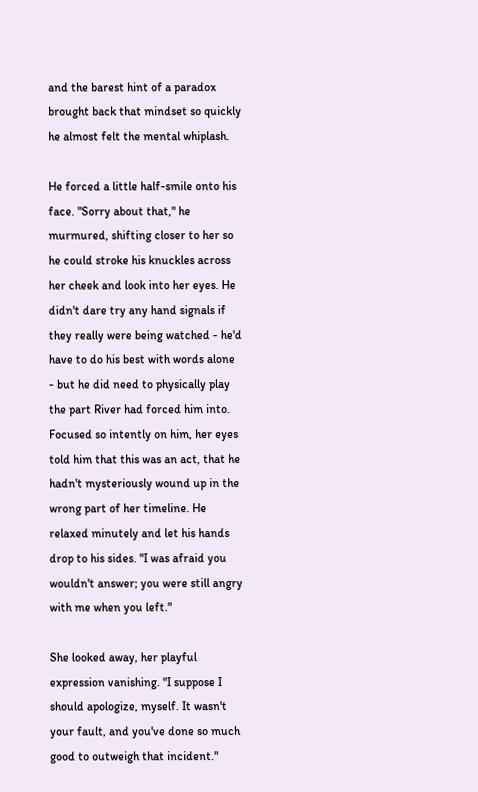and the barest hint of a paradox brought back that mindset so quickly he almost felt the mental whiplash.

He forced a little half-smile onto his face. "Sorry about that," he murmured, shifting closer to her so he could stroke his knuckles across her cheek and look into her eyes. He didn't dare try any hand signals if they really were being watched - he'd have to do his best with words alone - but he did need to physically play the part River had forced him into. Focused so intently on him, her eyes told him that this was an act, that he hadn't mysteriously wound up in the wrong part of her timeline. He relaxed minutely and let his hands drop to his sides. "I was afraid you wouldn't answer; you were still angry with me when you left."

She looked away, her playful expression vanishing. "I suppose I should apologize, myself. It wasn't your fault, and you've done so much good to outweigh that incident."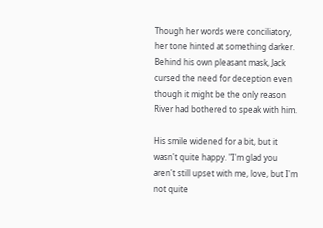Though her words were conciliatory, her tone hinted at something darker. Behind his own pleasant mask, Jack cursed the need for deception even though it might be the only reason River had bothered to speak with him.

His smile widened for a bit, but it wasn't quite happy. "I'm glad you aren't still upset with me, love, but I'm not quite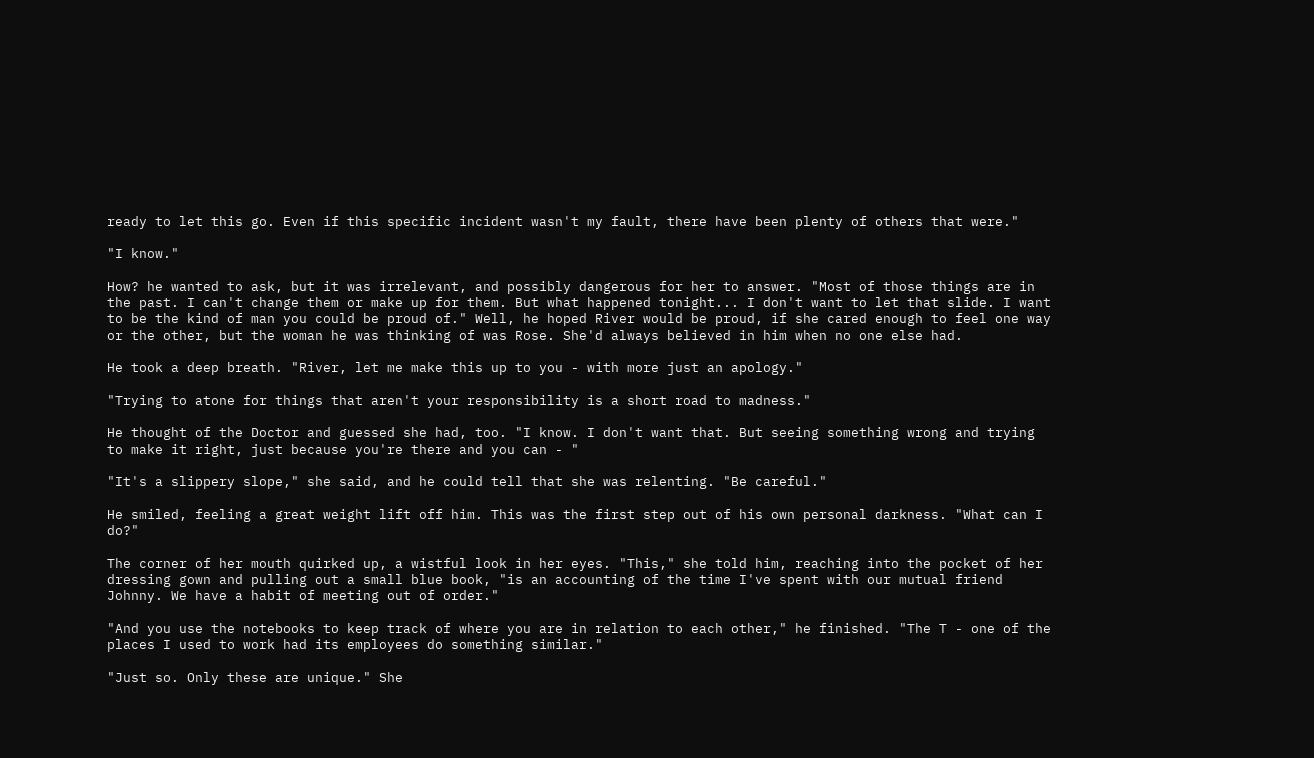ready to let this go. Even if this specific incident wasn't my fault, there have been plenty of others that were."

"I know."

How? he wanted to ask, but it was irrelevant, and possibly dangerous for her to answer. "Most of those things are in the past. I can't change them or make up for them. But what happened tonight... I don't want to let that slide. I want to be the kind of man you could be proud of." Well, he hoped River would be proud, if she cared enough to feel one way or the other, but the woman he was thinking of was Rose. She'd always believed in him when no one else had.

He took a deep breath. "River, let me make this up to you - with more just an apology."

"Trying to atone for things that aren't your responsibility is a short road to madness."

He thought of the Doctor and guessed she had, too. "I know. I don't want that. But seeing something wrong and trying to make it right, just because you're there and you can - "

"It's a slippery slope," she said, and he could tell that she was relenting. "Be careful."

He smiled, feeling a great weight lift off him. This was the first step out of his own personal darkness. "What can I do?"

The corner of her mouth quirked up, a wistful look in her eyes. "This," she told him, reaching into the pocket of her dressing gown and pulling out a small blue book, "is an accounting of the time I've spent with our mutual friend Johnny. We have a habit of meeting out of order."

"And you use the notebooks to keep track of where you are in relation to each other," he finished. "The T - one of the places I used to work had its employees do something similar."

"Just so. Only these are unique." She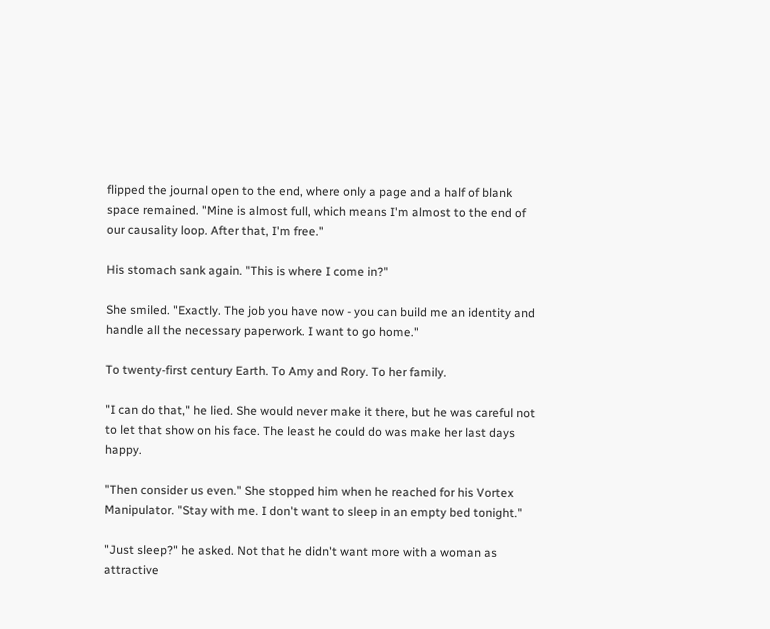flipped the journal open to the end, where only a page and a half of blank space remained. "Mine is almost full, which means I'm almost to the end of our causality loop. After that, I'm free."

His stomach sank again. "This is where I come in?"

She smiled. "Exactly. The job you have now - you can build me an identity and handle all the necessary paperwork. I want to go home."

To twenty-first century Earth. To Amy and Rory. To her family.

"I can do that," he lied. She would never make it there, but he was careful not to let that show on his face. The least he could do was make her last days happy.

"Then consider us even." She stopped him when he reached for his Vortex Manipulator. "Stay with me. I don't want to sleep in an empty bed tonight."

"Just sleep?" he asked. Not that he didn't want more with a woman as attractive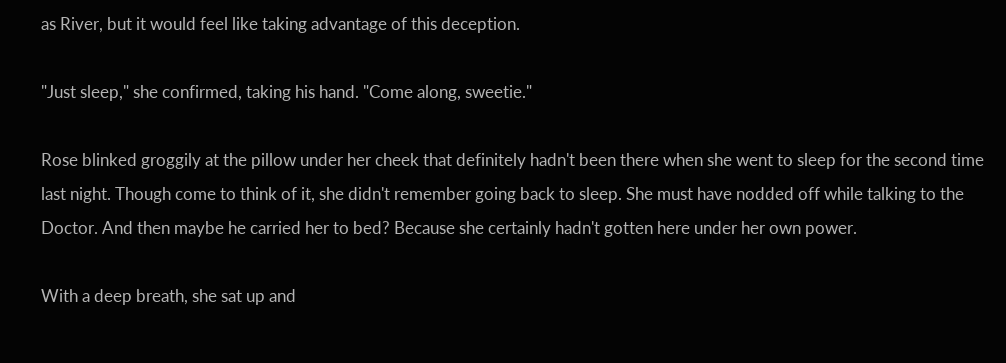as River, but it would feel like taking advantage of this deception.

"Just sleep," she confirmed, taking his hand. "Come along, sweetie."

Rose blinked groggily at the pillow under her cheek that definitely hadn't been there when she went to sleep for the second time last night. Though come to think of it, she didn't remember going back to sleep. She must have nodded off while talking to the Doctor. And then maybe he carried her to bed? Because she certainly hadn't gotten here under her own power.

With a deep breath, she sat up and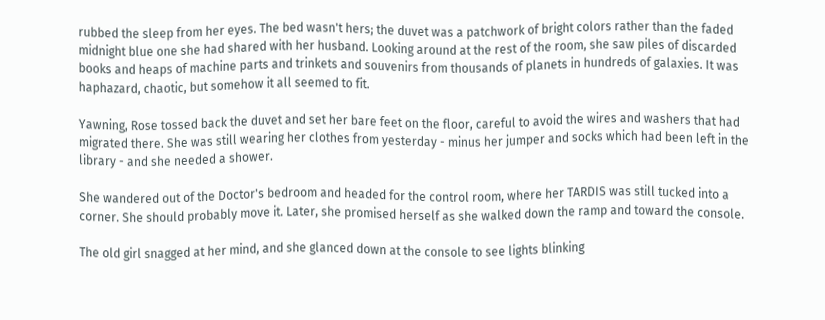rubbed the sleep from her eyes. The bed wasn't hers; the duvet was a patchwork of bright colors rather than the faded midnight blue one she had shared with her husband. Looking around at the rest of the room, she saw piles of discarded books and heaps of machine parts and trinkets and souvenirs from thousands of planets in hundreds of galaxies. It was haphazard, chaotic, but somehow it all seemed to fit.

Yawning, Rose tossed back the duvet and set her bare feet on the floor, careful to avoid the wires and washers that had migrated there. She was still wearing her clothes from yesterday - minus her jumper and socks which had been left in the library - and she needed a shower.

She wandered out of the Doctor's bedroom and headed for the control room, where her TARDIS was still tucked into a corner. She should probably move it. Later, she promised herself as she walked down the ramp and toward the console.

The old girl snagged at her mind, and she glanced down at the console to see lights blinking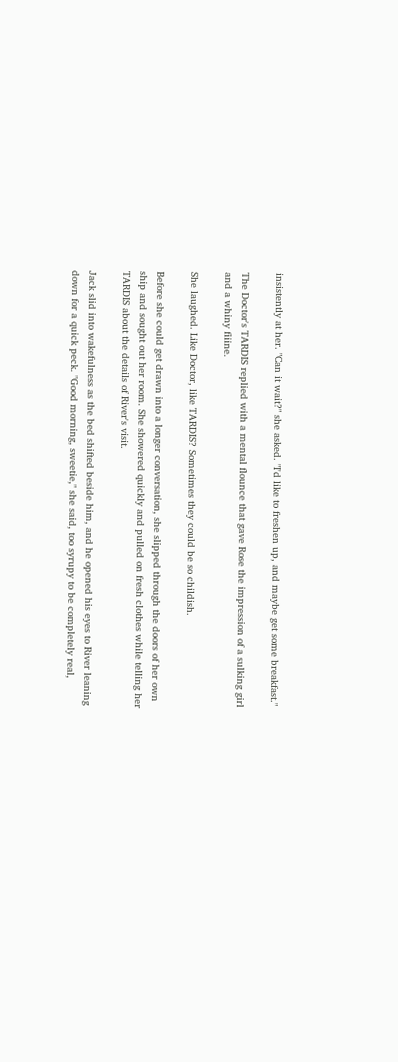insistently at her. "Can it wait?" she asked. "I'd like to freshen up, and maybe get some breakfast."

The Doctor's TARDIS replied with a mental flounce that gave Rose the impression of a sulking girl and a whiny fiiine.

She laughed. Like Doctor, like TARDIS? Sometimes they could be so childish.

Before she could get drawn into a longer conversation, she slipped through the doors of her own ship and sought out her room. She showered quickly and pulled on fresh clothes while telling her TARDIS about the details of River's visit.

Jack slid into wakefulness as the bed shifted beside him, and he opened his eyes to River leaning down for a quick peck. "Good morning, sweetie," she said, too syrupy to be completely real,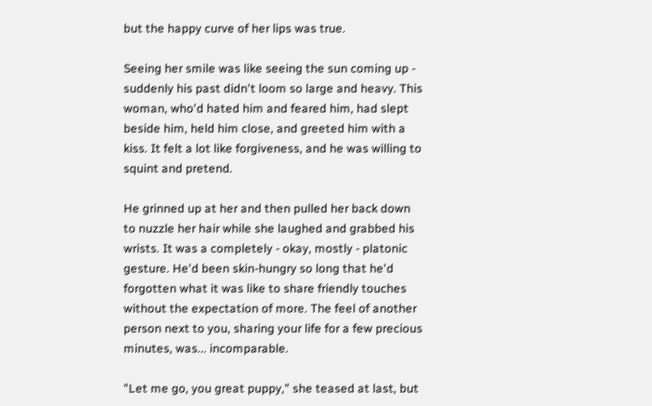but the happy curve of her lips was true.

Seeing her smile was like seeing the sun coming up - suddenly his past didn't loom so large and heavy. This woman, who'd hated him and feared him, had slept beside him, held him close, and greeted him with a kiss. It felt a lot like forgiveness, and he was willing to squint and pretend.

He grinned up at her and then pulled her back down to nuzzle her hair while she laughed and grabbed his wrists. It was a completely - okay, mostly - platonic gesture. He'd been skin-hungry so long that he'd forgotten what it was like to share friendly touches without the expectation of more. The feel of another person next to you, sharing your life for a few precious minutes, was... incomparable.

"Let me go, you great puppy," she teased at last, but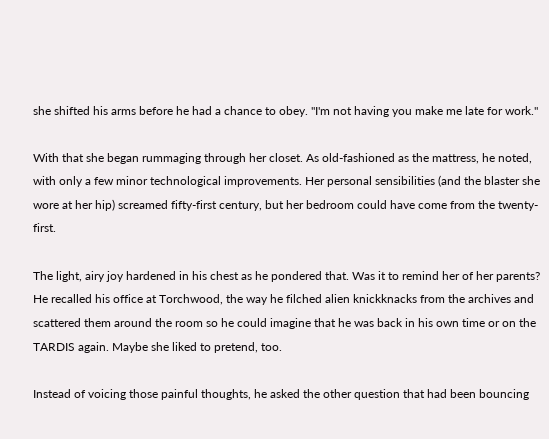she shifted his arms before he had a chance to obey. "I'm not having you make me late for work."

With that she began rummaging through her closet. As old-fashioned as the mattress, he noted, with only a few minor technological improvements. Her personal sensibilities (and the blaster she wore at her hip) screamed fifty-first century, but her bedroom could have come from the twenty-first.

The light, airy joy hardened in his chest as he pondered that. Was it to remind her of her parents? He recalled his office at Torchwood, the way he filched alien knickknacks from the archives and scattered them around the room so he could imagine that he was back in his own time or on the TARDIS again. Maybe she liked to pretend, too.

Instead of voicing those painful thoughts, he asked the other question that had been bouncing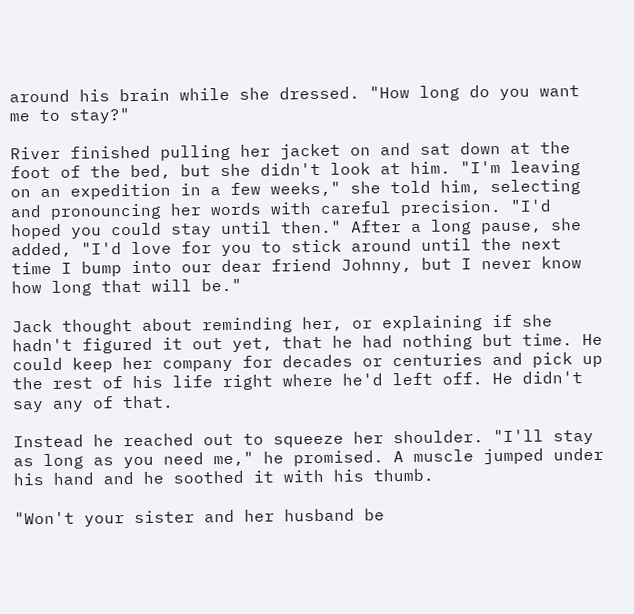around his brain while she dressed. "How long do you want me to stay?"

River finished pulling her jacket on and sat down at the foot of the bed, but she didn't look at him. "I'm leaving on an expedition in a few weeks," she told him, selecting and pronouncing her words with careful precision. "I'd hoped you could stay until then." After a long pause, she added, "I'd love for you to stick around until the next time I bump into our dear friend Johnny, but I never know how long that will be."

Jack thought about reminding her, or explaining if she hadn't figured it out yet, that he had nothing but time. He could keep her company for decades or centuries and pick up the rest of his life right where he'd left off. He didn't say any of that.

Instead he reached out to squeeze her shoulder. "I'll stay as long as you need me," he promised. A muscle jumped under his hand and he soothed it with his thumb.

"Won't your sister and her husband be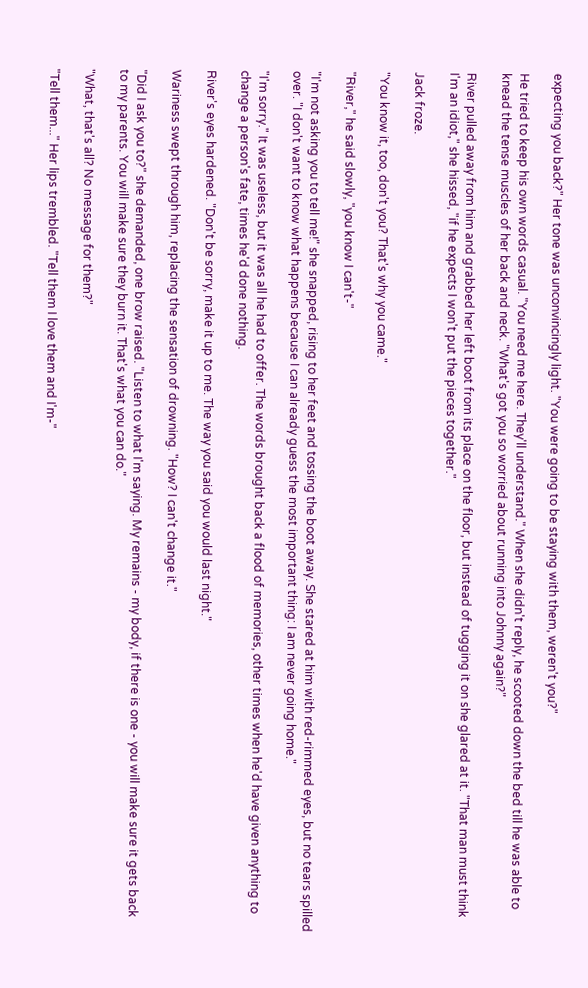expecting you back?" Her tone was unconvincingly light. "You were going to be staying with them, weren't you?"

He tried to keep his own words casual. "You need me here. They'll understand." When she didn't reply, he scooted down the bed till he was able to knead the tense muscles of her back and neck. "What's got you so worried about running into Johnny again?"

River pulled away from him and grabbed her left boot from its place on the floor, but instead of tugging it on she glared at it. "That man must think I'm an idiot," she hissed, "if he expects I won't put the pieces together."

Jack froze.

"You know it, too, don't you? That's why you came."

"River," he said slowly, "you know I can't-"

"I'm not asking you to tell me!" she snapped, rising to her feet and tossing the boot away. She stared at him with red-rimmed eyes, but no tears spilled over. "I don't want to know what happens because I can already guess the most important thing: I am never going home."

"I'm sorry." It was useless, but it was all he had to offer. The words brought back a flood of memories, other times when he'd have given anything to change a person's fate, times he'd done nothing.

River's eyes hardened. "Don't be sorry, make it up to me. The way you said you would last night."

Wariness swept through him, replacing the sensation of drowning. "How? I can't change it."

"Did I ask you to?" she demanded, one brow raised. "Listen to what I'm saying. My remains - my body, if there is one - you will make sure it gets back to my parents. You will make sure they burn it. That's what you can do."

"What, that's all? No message for them?"

"Tell them..." Her lips trembled. "Tell them I love them and I'm-"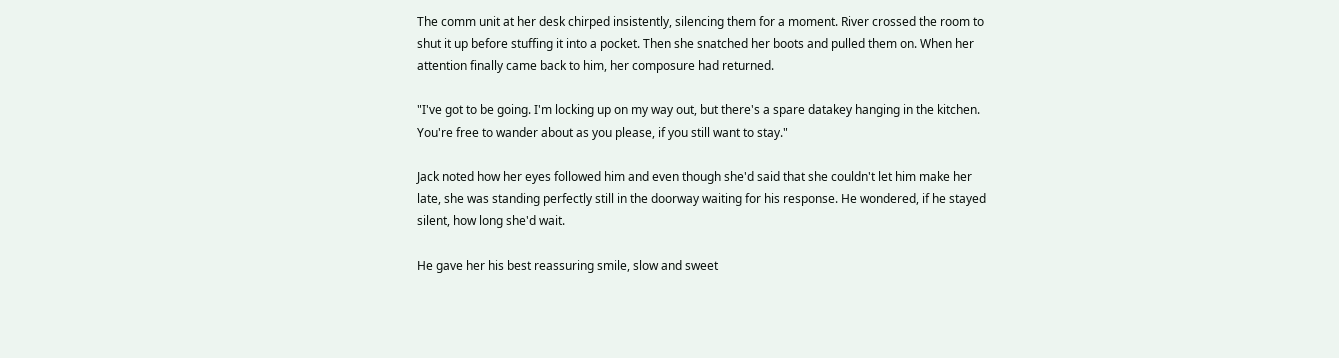The comm unit at her desk chirped insistently, silencing them for a moment. River crossed the room to shut it up before stuffing it into a pocket. Then she snatched her boots and pulled them on. When her attention finally came back to him, her composure had returned.

"I've got to be going. I'm locking up on my way out, but there's a spare datakey hanging in the kitchen. You're free to wander about as you please, if you still want to stay."

Jack noted how her eyes followed him and even though she'd said that she couldn't let him make her late, she was standing perfectly still in the doorway waiting for his response. He wondered, if he stayed silent, how long she'd wait.

He gave her his best reassuring smile, slow and sweet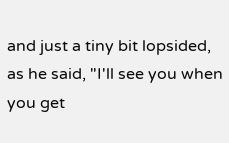and just a tiny bit lopsided, as he said, "I'll see you when you get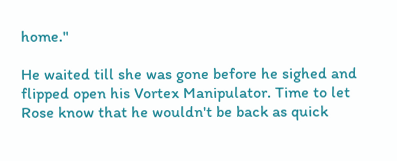home."

He waited till she was gone before he sighed and flipped open his Vortex Manipulator. Time to let Rose know that he wouldn't be back as quick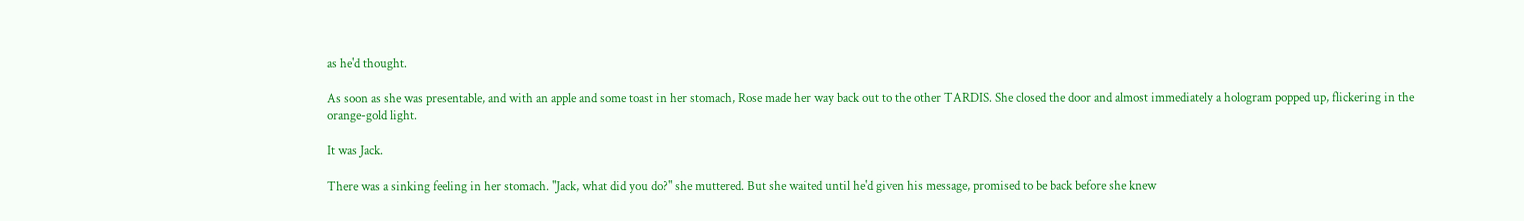as he'd thought.

As soon as she was presentable, and with an apple and some toast in her stomach, Rose made her way back out to the other TARDIS. She closed the door and almost immediately a hologram popped up, flickering in the orange-gold light.

It was Jack.

There was a sinking feeling in her stomach. "Jack, what did you do?" she muttered. But she waited until he'd given his message, promised to be back before she knew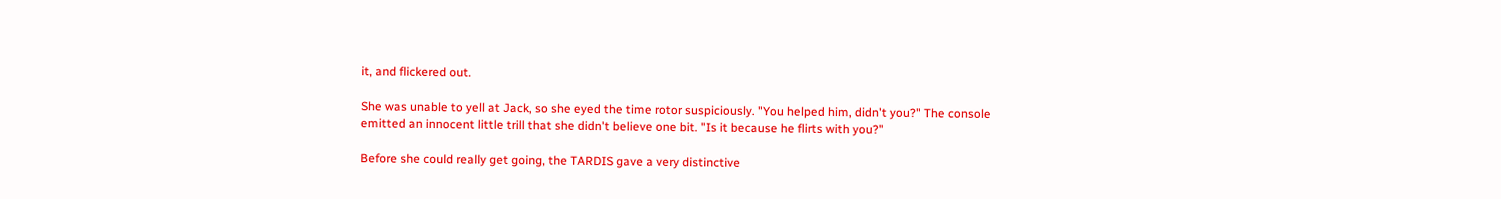it, and flickered out.

She was unable to yell at Jack, so she eyed the time rotor suspiciously. "You helped him, didn't you?" The console emitted an innocent little trill that she didn't believe one bit. "Is it because he flirts with you?"

Before she could really get going, the TARDIS gave a very distinctive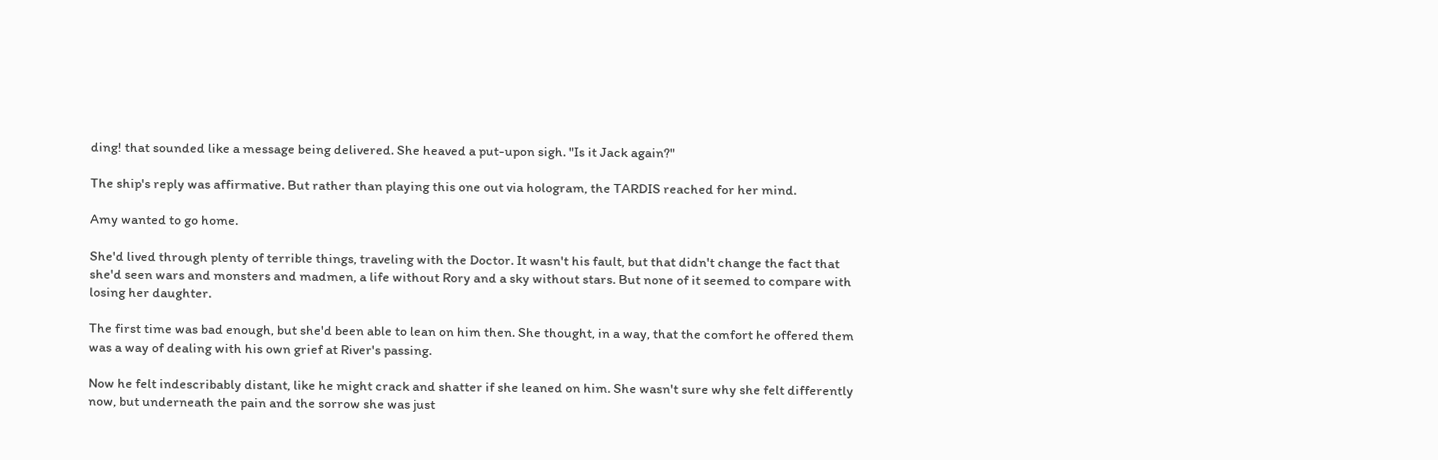ding! that sounded like a message being delivered. She heaved a put-upon sigh. "Is it Jack again?"

The ship's reply was affirmative. But rather than playing this one out via hologram, the TARDIS reached for her mind.

Amy wanted to go home.

She'd lived through plenty of terrible things, traveling with the Doctor. It wasn't his fault, but that didn't change the fact that she'd seen wars and monsters and madmen, a life without Rory and a sky without stars. But none of it seemed to compare with losing her daughter.

The first time was bad enough, but she'd been able to lean on him then. She thought, in a way, that the comfort he offered them was a way of dealing with his own grief at River's passing.

Now he felt indescribably distant, like he might crack and shatter if she leaned on him. She wasn't sure why she felt differently now, but underneath the pain and the sorrow she was just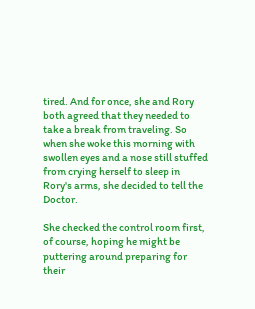tired. And for once, she and Rory both agreed that they needed to take a break from traveling. So when she woke this morning with swollen eyes and a nose still stuffed from crying herself to sleep in Rory's arms, she decided to tell the Doctor.

She checked the control room first, of course, hoping he might be puttering around preparing for their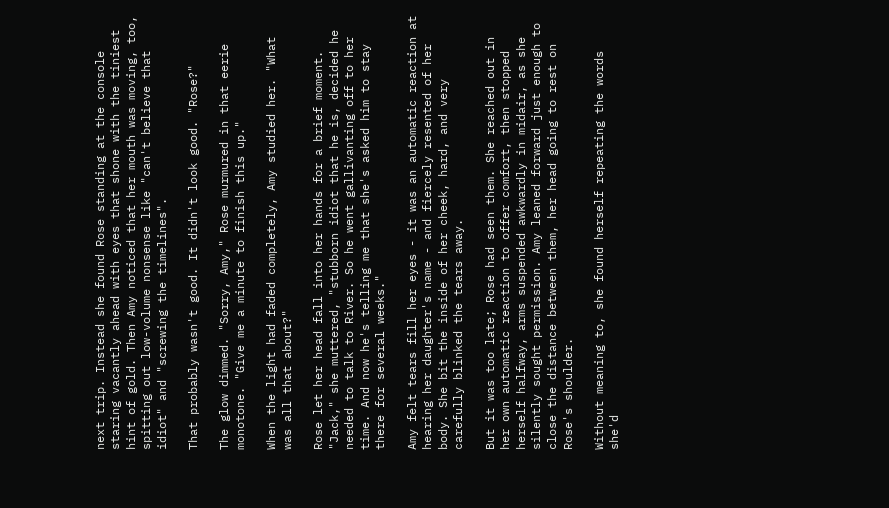next trip. Instead she found Rose standing at the console staring vacantly ahead with eyes that shone with the tiniest hint of gold. Then Amy noticed that her mouth was moving, too, spitting out low-volume nonsense like "can't believe that idiot" and "screwing the timelines".

That probably wasn't good. It didn't look good. "Rose?"

The glow dimmed. "Sorry, Amy," Rose murmured in that eerie monotone. "Give me a minute to finish this up."

When the light had faded completely, Amy studied her. "What was all that about?"

Rose let her head fall into her hands for a brief moment. "Jack," she muttered, "stubborn idiot that he is, decided he needed to talk to River. So he went gallivanting off to her time. And now he's telling me that she's asked him to stay there for several weeks."

Amy felt tears fill her eyes - it was an automatic reaction at hearing her daughter's name - and fiercely resented of her body. She bit the inside of her cheek, hard, and very carefully blinked the tears away.

But it was too late; Rose had seen them. She reached out in her own automatic reaction to offer comfort, then stopped herself halfway, arms suspended awkwardly in midair, as she silently sought permission. Amy leaned forward just enough to close the distance between them, her head going to rest on Rose's shoulder.

Without meaning to, she found herself repeating the words she'd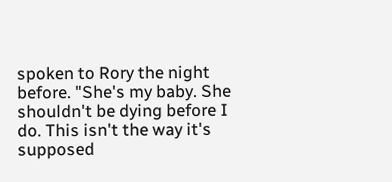spoken to Rory the night before. "She's my baby. She shouldn't be dying before I do. This isn't the way it's supposed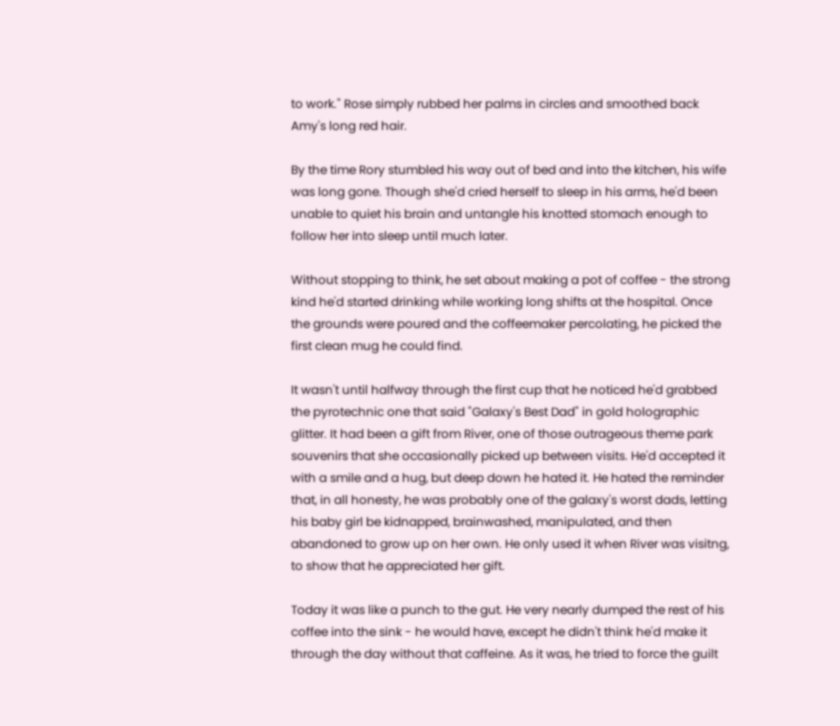to work." Rose simply rubbed her palms in circles and smoothed back Amy's long red hair.

By the time Rory stumbled his way out of bed and into the kitchen, his wife was long gone. Though she'd cried herself to sleep in his arms, he'd been unable to quiet his brain and untangle his knotted stomach enough to follow her into sleep until much later.

Without stopping to think, he set about making a pot of coffee - the strong kind he'd started drinking while working long shifts at the hospital. Once the grounds were poured and the coffeemaker percolating, he picked the first clean mug he could find.

It wasn't until halfway through the first cup that he noticed he'd grabbed the pyrotechnic one that said "Galaxy's Best Dad" in gold holographic glitter. It had been a gift from River, one of those outrageous theme park souvenirs that she occasionally picked up between visits. He'd accepted it with a smile and a hug, but deep down he hated it. He hated the reminder that, in all honesty, he was probably one of the galaxy's worst dads, letting his baby girl be kidnapped, brainwashed, manipulated, and then abandoned to grow up on her own. He only used it when River was visitng, to show that he appreciated her gift.

Today it was like a punch to the gut. He very nearly dumped the rest of his coffee into the sink - he would have, except he didn't think he'd make it through the day without that caffeine. As it was, he tried to force the guilt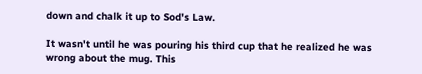down and chalk it up to Sod's Law.

It wasn't until he was pouring his third cup that he realized he was wrong about the mug. This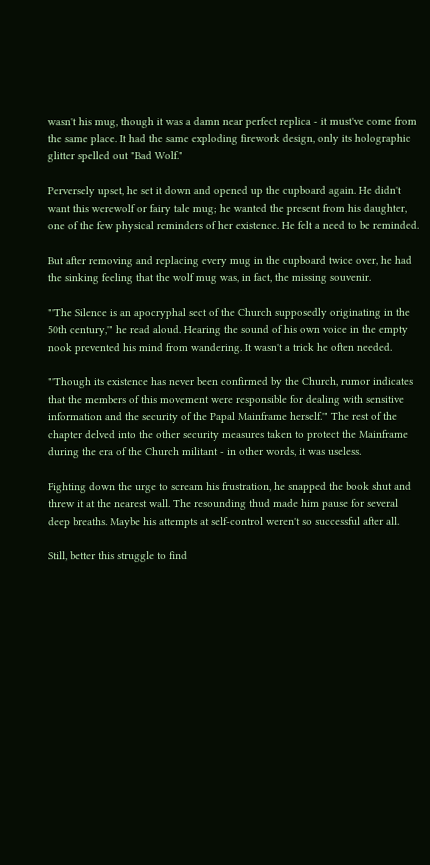wasn't his mug, though it was a damn near perfect replica - it must've come from the same place. It had the same exploding firework design, only its holographic glitter spelled out "Bad Wolf."

Perversely upset, he set it down and opened up the cupboard again. He didn't want this werewolf or fairy tale mug; he wanted the present from his daughter, one of the few physical reminders of her existence. He felt a need to be reminded.

But after removing and replacing every mug in the cupboard twice over, he had the sinking feeling that the wolf mug was, in fact, the missing souvenir.

"'The Silence is an apocryphal sect of the Church supposedly originating in the 50th century,'" he read aloud. Hearing the sound of his own voice in the empty nook prevented his mind from wandering. It wasn't a trick he often needed.

"'Though its existence has never been confirmed by the Church, rumor indicates that the members of this movement were responsible for dealing with sensitive information and the security of the Papal Mainframe herself.'" The rest of the chapter delved into the other security measures taken to protect the Mainframe during the era of the Church militant - in other words, it was useless.

Fighting down the urge to scream his frustration, he snapped the book shut and threw it at the nearest wall. The resounding thud made him pause for several deep breaths. Maybe his attempts at self-control weren't so successful after all.

Still, better this struggle to find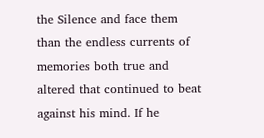the Silence and face them than the endless currents of memories both true and altered that continued to beat against his mind. If he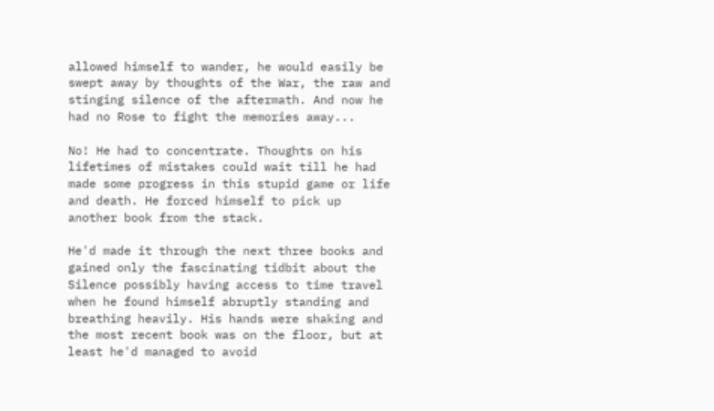allowed himself to wander, he would easily be swept away by thoughts of the War, the raw and stinging silence of the aftermath. And now he had no Rose to fight the memories away...

No! He had to concentrate. Thoughts on his lifetimes of mistakes could wait till he had made some progress in this stupid game or life and death. He forced himself to pick up another book from the stack.

He'd made it through the next three books and gained only the fascinating tidbit about the Silence possibly having access to time travel when he found himself abruptly standing and breathing heavily. His hands were shaking and the most recent book was on the floor, but at least he'd managed to avoid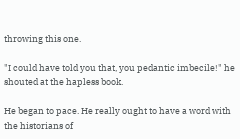throwing this one.

"I could have told you that, you pedantic imbecile!" he shouted at the hapless book.

He began to pace. He really ought to have a word with the historians of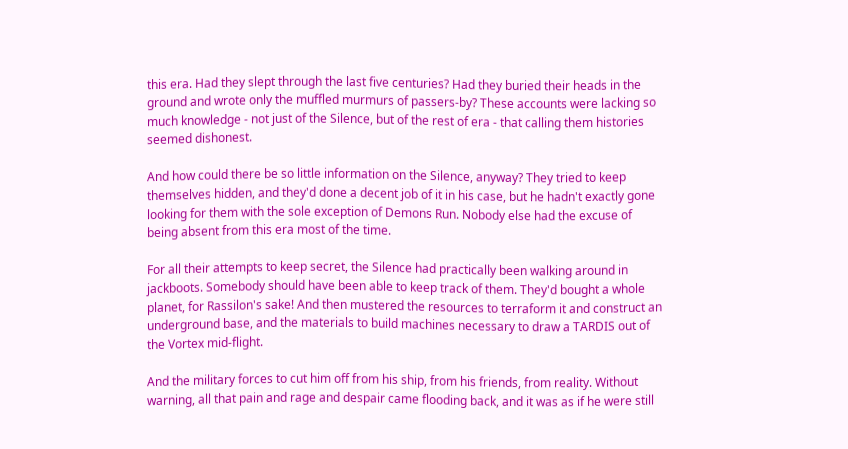this era. Had they slept through the last five centuries? Had they buried their heads in the ground and wrote only the muffled murmurs of passers-by? These accounts were lacking so much knowledge - not just of the Silence, but of the rest of era - that calling them histories seemed dishonest.

And how could there be so little information on the Silence, anyway? They tried to keep themselves hidden, and they'd done a decent job of it in his case, but he hadn't exactly gone looking for them with the sole exception of Demons Run. Nobody else had the excuse of being absent from this era most of the time.

For all their attempts to keep secret, the Silence had practically been walking around in jackboots. Somebody should have been able to keep track of them. They'd bought a whole planet, for Rassilon's sake! And then mustered the resources to terraform it and construct an underground base, and the materials to build machines necessary to draw a TARDIS out of the Vortex mid-flight.

And the military forces to cut him off from his ship, from his friends, from reality. Without warning, all that pain and rage and despair came flooding back, and it was as if he were still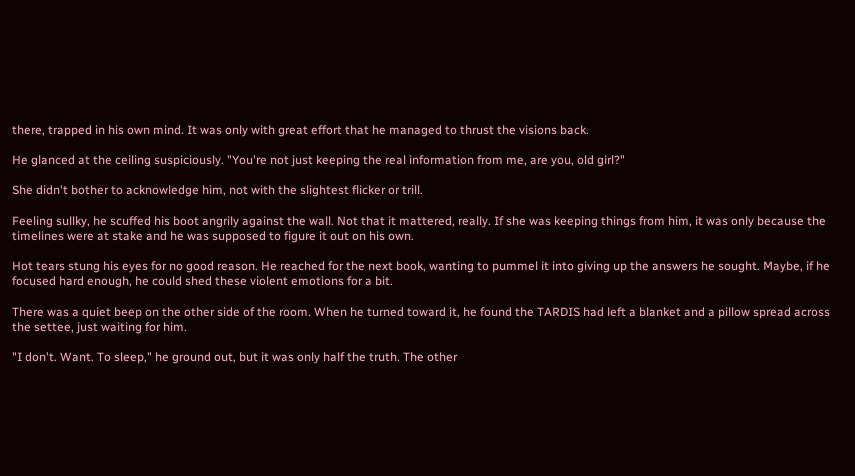there, trapped in his own mind. It was only with great effort that he managed to thrust the visions back.

He glanced at the ceiling suspiciously. "You're not just keeping the real information from me, are you, old girl?"

She didn't bother to acknowledge him, not with the slightest flicker or trill.

Feeling sullky, he scuffed his boot angrily against the wall. Not that it mattered, really. If she was keeping things from him, it was only because the timelines were at stake and he was supposed to figure it out on his own.

Hot tears stung his eyes for no good reason. He reached for the next book, wanting to pummel it into giving up the answers he sought. Maybe, if he focused hard enough, he could shed these violent emotions for a bit.

There was a quiet beep on the other side of the room. When he turned toward it, he found the TARDIS had left a blanket and a pillow spread across the settee, just waiting for him.

"I don't. Want. To sleep," he ground out, but it was only half the truth. The other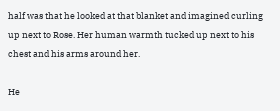half was that he looked at that blanket and imagined curling up next to Rose. Her human warmth tucked up next to his chest and his arms around her.

He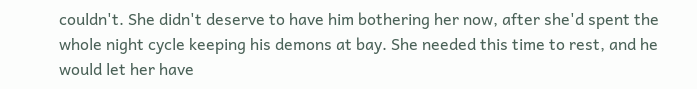couldn't. She didn't deserve to have him bothering her now, after she'd spent the whole night cycle keeping his demons at bay. She needed this time to rest, and he would let her have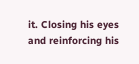it. Closing his eyes and reinforcing his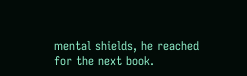mental shields, he reached for the next book.